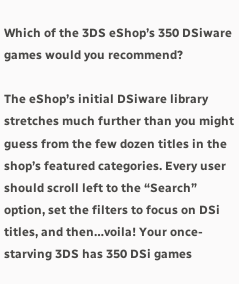Which of the 3DS eShop’s 350 DSiware games would you recommend?

The eShop’s initial DSiware library stretches much further than you might guess from the few dozen titles in the shop’s featured categories. Every user should scroll left to the “Search” option, set the filters to focus on DSi titles, and then…voila! Your once-starving 3DS has 350 DSi games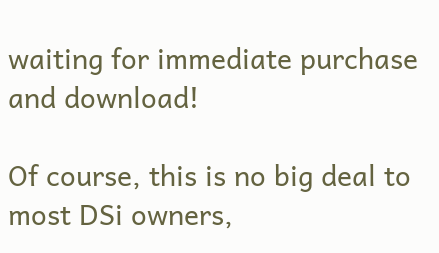waiting for immediate purchase and download!

Of course, this is no big deal to most DSi owners,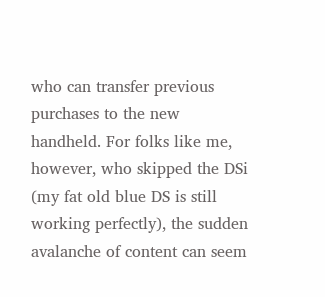who can transfer previous purchases to the new handheld. For folks like me, however, who skipped the DSi (my fat old blue DS is still working perfectly), the sudden avalanche of content can seem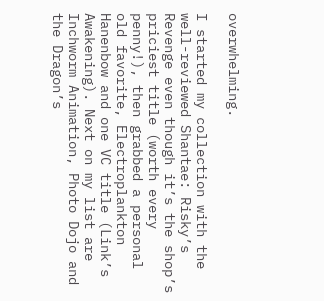overwhelming.

I started my collection with the well-reviewed Shantae: Risky’s Revenge even though it’s the shop’s priciest title (worth every penny!), then grabbed a personal old favorite, Electroplankton Hanenbow and one VC title (Link’s Awakening). Next on my list are Inchworm Animation, Photo Dojo and the Dragon’s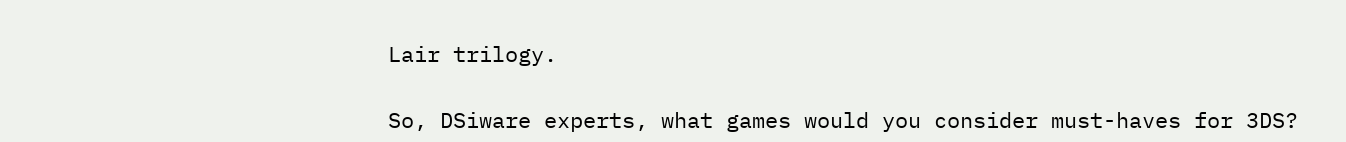Lair trilogy.

So, DSiware experts, what games would you consider must-haves for 3DS?